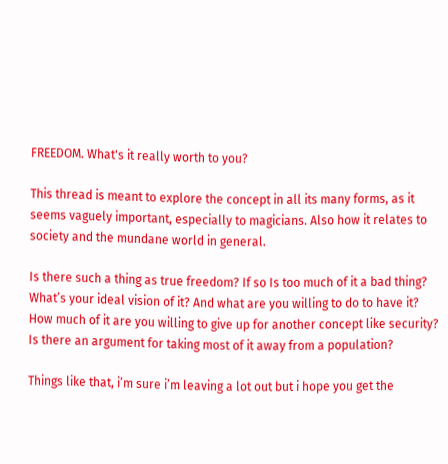FREEDOM. What's it really worth to you?

This thread is meant to explore the concept in all its many forms, as it seems vaguely important, especially to magicians. Also how it relates to society and the mundane world in general.

Is there such a thing as true freedom? If so Is too much of it a bad thing? What’s your ideal vision of it? And what are you willing to do to have it? How much of it are you willing to give up for another concept like security? Is there an argument for taking most of it away from a population?

Things like that, i’m sure i’m leaving a lot out but i hope you get the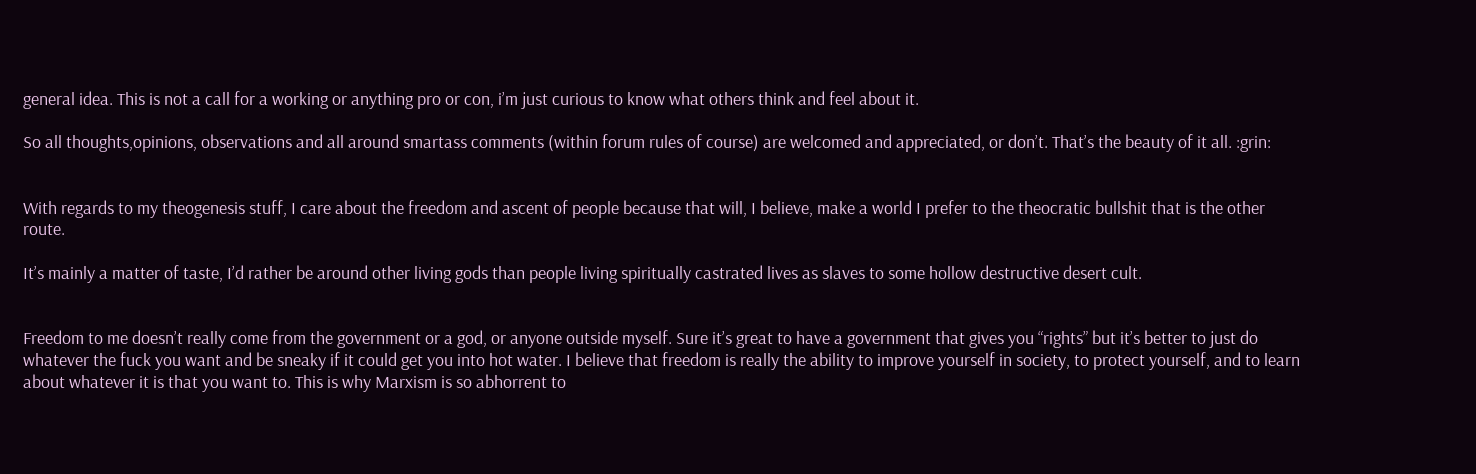general idea. This is not a call for a working or anything pro or con, i’m just curious to know what others think and feel about it.

So all thoughts,opinions, observations and all around smartass comments (within forum rules of course) are welcomed and appreciated, or don’t. That’s the beauty of it all. :grin:


With regards to my theogenesis stuff, I care about the freedom and ascent of people because that will, I believe, make a world I prefer to the theocratic bullshit that is the other route.

It’s mainly a matter of taste, I’d rather be around other living gods than people living spiritually castrated lives as slaves to some hollow destructive desert cult.


Freedom to me doesn’t really come from the government or a god, or anyone outside myself. Sure it’s great to have a government that gives you “rights” but it’s better to just do whatever the fuck you want and be sneaky if it could get you into hot water. I believe that freedom is really the ability to improve yourself in society, to protect yourself, and to learn about whatever it is that you want to. This is why Marxism is so abhorrent to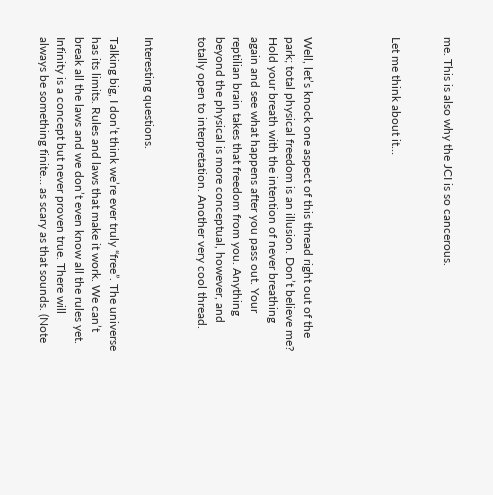me. This is also why the JCI is so cancerous.


Let me think about it…




Well, let’s knock one aspect of this thread right out of the park; total physical freedom is an illusion. Don’t believe me? Hold your breath with the intention of never breathing again and see what happens after you pass out. Your reptilian brain takes that freedom from you. Anything beyond the physical is more conceptual, however, and totally open to interpretation. Another very cool thread.


Interesting questions.

Talking big, I don’t think we’re ever truly “free”. The universe has its limits. Rules and laws that make it work. We can’t break all the laws and we don’t even know all the rules yet. Infinity is a concept but never proven true. There will always be something finite… as scary as that sounds. (Note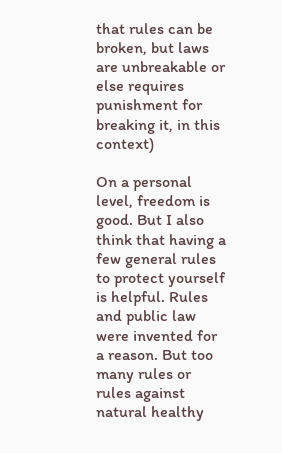that rules can be broken, but laws are unbreakable or else requires punishment for breaking it, in this context)

On a personal level, freedom is good. But I also think that having a few general rules to protect yourself is helpful. Rules and public law were invented for a reason. But too many rules or rules against natural healthy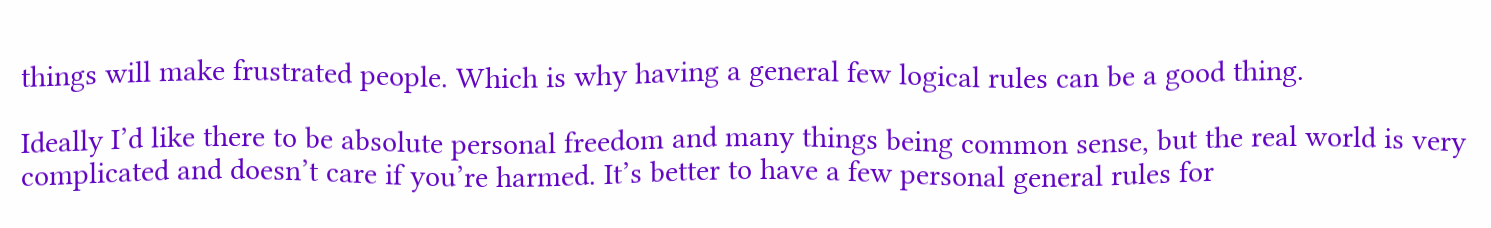things will make frustrated people. Which is why having a general few logical rules can be a good thing.

Ideally I’d like there to be absolute personal freedom and many things being common sense, but the real world is very complicated and doesn’t care if you’re harmed. It’s better to have a few personal general rules for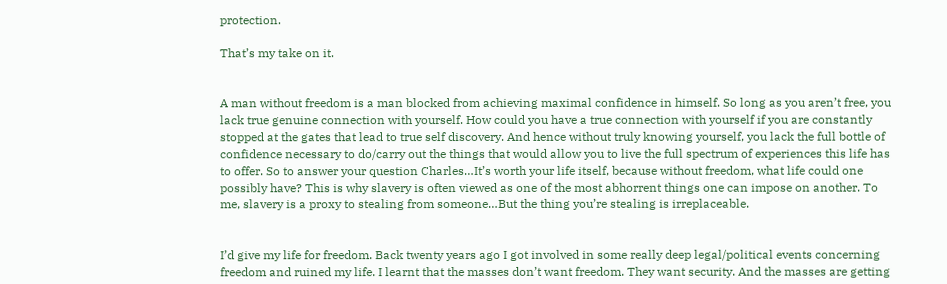protection.

That’s my take on it.


A man without freedom is a man blocked from achieving maximal confidence in himself. So long as you aren’t free, you lack true genuine connection with yourself. How could you have a true connection with yourself if you are constantly stopped at the gates that lead to true self discovery. And hence without truly knowing yourself, you lack the full bottle of confidence necessary to do/carry out the things that would allow you to live the full spectrum of experiences this life has to offer. So to answer your question Charles…It’s worth your life itself, because without freedom, what life could one possibly have? This is why slavery is often viewed as one of the most abhorrent things one can impose on another. To me, slavery is a proxy to stealing from someone…But the thing you’re stealing is irreplaceable.


I’d give my life for freedom. Back twenty years ago I got involved in some really deep legal/political events concerning freedom and ruined my life. I learnt that the masses don’t want freedom. They want security. And the masses are getting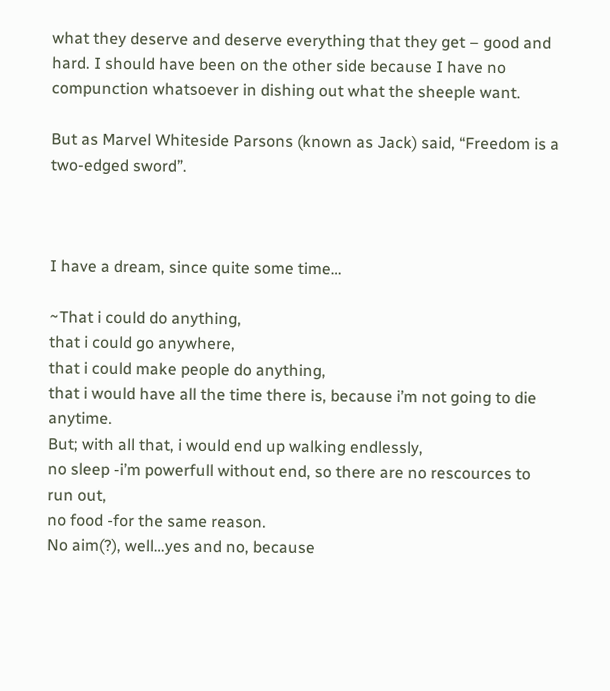what they deserve and deserve everything that they get – good and hard. I should have been on the other side because I have no compunction whatsoever in dishing out what the sheeple want.

But as Marvel Whiteside Parsons (known as Jack) said, “Freedom is a two-edged sword”.



I have a dream, since quite some time…

~That i could do anything,
that i could go anywhere,
that i could make people do anything,
that i would have all the time there is, because i’m not going to die anytime.
But; with all that, i would end up walking endlessly,
no sleep -i’m powerfull without end, so there are no rescources to run out,
no food -for the same reason.
No aim(?), well…yes and no, because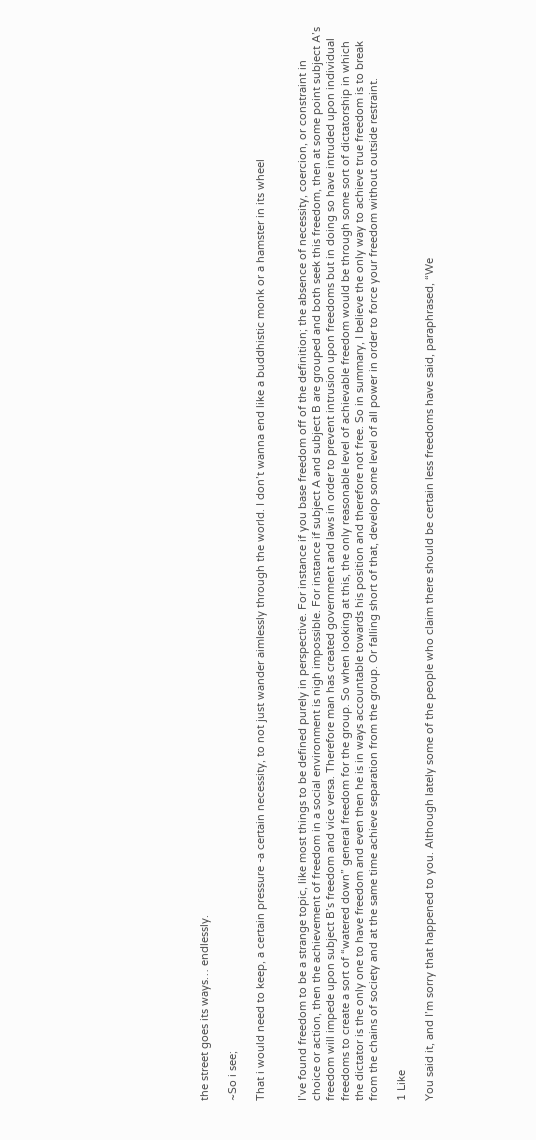the street goes its ways… endlessly.

~So i see;

That i would need to keep, a certain pressure -a certain necessity, to not just wander aimlessly through the world. I don’t wanna end like a buddhistic monk or a hamster in its wheel


I’ve found freedom to be a strange topic, like most things to be defined purely in perspective. For instance if you base freedom off of the definition; the absence of necessity, coercion, or constraint in choice or action, then the achievement of freedom in a social environment is nigh impossible. For instance if subject A and subject B are grouped and both seek this freedom, then at some point subject A’s freedom will impede upon subject B’s freedom and vice versa. Therefore man has created government and laws in order to prevent intrusion upon freedoms but in doing so have intruded upon individual freedoms to create a sort of “watered down” general freedom for the group. So when looking at this, the only reasonable level of achievable freedom would be through some sort of dictatorship in which the dictator is the only one to have freedom and even then he is in ways accountable towards his position and therefore not free. So in summary, I believe the only way to achieve true freedom is to break from the chains of society and at the same time achieve separation from the group. Or falling short of that, develop some level of all power in order to force your freedom without outside restraint.

1 Like

You said it, and I’m sorry that happened to you. Although lately some of the people who claim there should be certain less freedoms have said, paraphrased, “We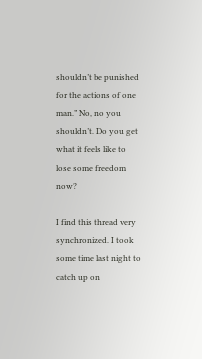shouldn’t be punished for the actions of one man.” No, no you shouldn’t. Do you get what it feels like to lose some freedom now?

I find this thread very synchronized. I took some time last night to catch up on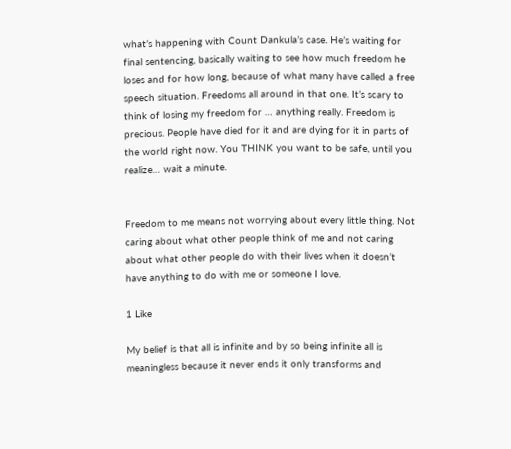what’s happening with Count Dankula’s case. He’s waiting for final sentencing, basically waiting to see how much freedom he loses and for how long, because of what many have called a free speech situation. Freedoms all around in that one. It’s scary to think of losing my freedom for … anything really. Freedom is precious. People have died for it and are dying for it in parts of the world right now. You THINK you want to be safe, until you realize… wait a minute.


Freedom to me means not worrying about every little thing. Not caring about what other people think of me and not caring about what other people do with their lives when it doesn’t have anything to do with me or someone I love.

1 Like

My belief is that all is infinite and by so being infinite all is meaningless because it never ends it only transforms and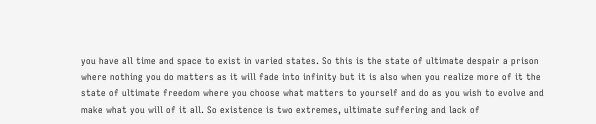you have all time and space to exist in varied states. So this is the state of ultimate despair a prison where nothing you do matters as it will fade into infinity but it is also when you realize more of it the state of ultimate freedom where you choose what matters to yourself and do as you wish to evolve and make what you will of it all. So existence is two extremes, ultimate suffering and lack of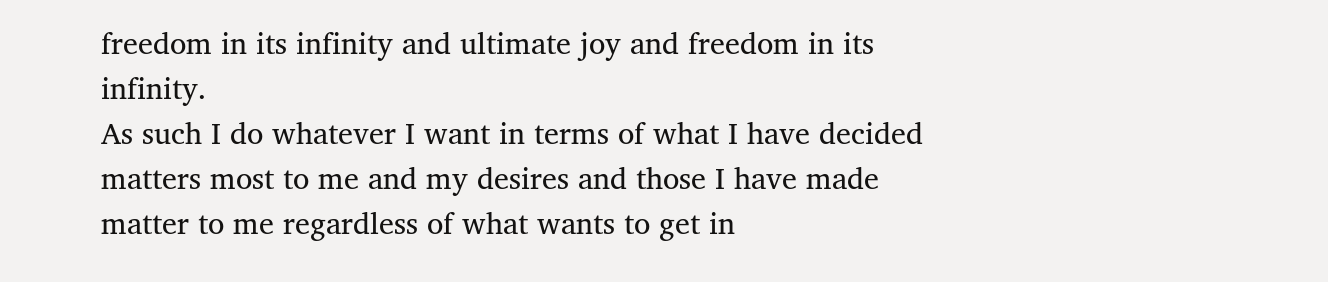freedom in its infinity and ultimate joy and freedom in its infinity.
As such I do whatever I want in terms of what I have decided matters most to me and my desires and those I have made matter to me regardless of what wants to get in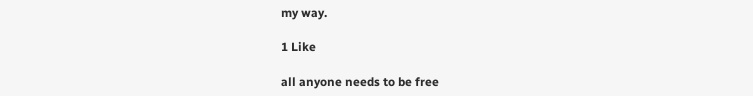my way.

1 Like

all anyone needs to be free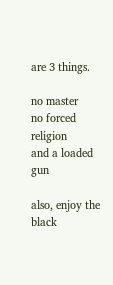are 3 things.

no master
no forced religion
and a loaded gun

also, enjoy the black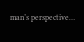man’s perspective…